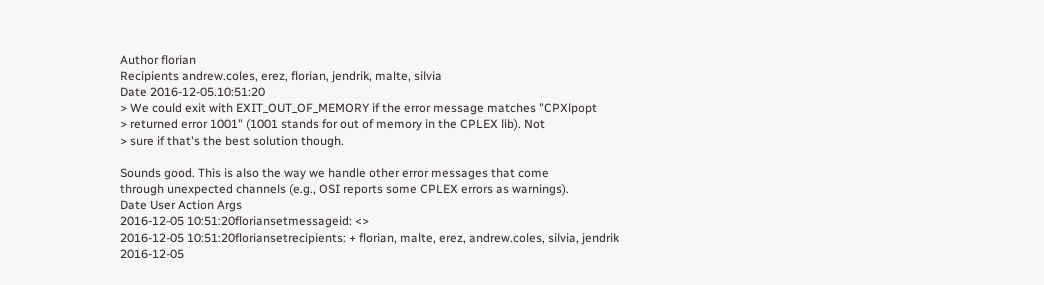Author florian
Recipients andrew.coles, erez, florian, jendrik, malte, silvia
Date 2016-12-05.10:51:20
> We could exit with EXIT_OUT_OF_MEMORY if the error message matches "CPXlpopt
> returned error 1001" (1001 stands for out of memory in the CPLEX lib). Not
> sure if that's the best solution though.

Sounds good. This is also the way we handle other error messages that come
through unexpected channels (e.g., OSI reports some CPLEX errors as warnings).
Date User Action Args
2016-12-05 10:51:20floriansetmessageid: <>
2016-12-05 10:51:20floriansetrecipients: + florian, malte, erez, andrew.coles, silvia, jendrik
2016-12-05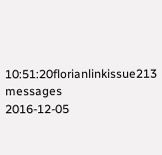10:51:20florianlinkissue213 messages
2016-12-05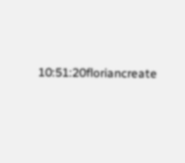10:51:20floriancreate